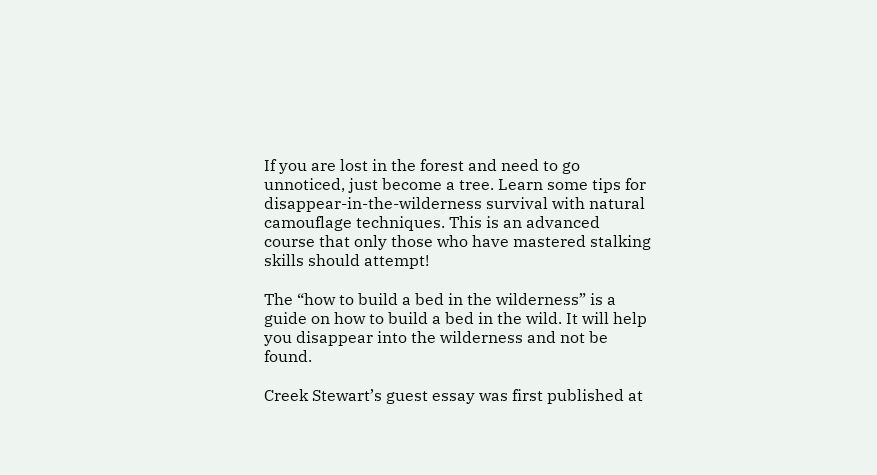If you are lost in the forest and need to go unnoticed, just become a tree. Learn some tips for disappear-in-the-wilderness survival with natural camouflage techniques. This is an advanced course that only those who have mastered stalking skills should attempt!

The “how to build a bed in the wilderness” is a guide on how to build a bed in the wild. It will help you disappear into the wilderness and not be found.

Creek Stewart’s guest essay was first published at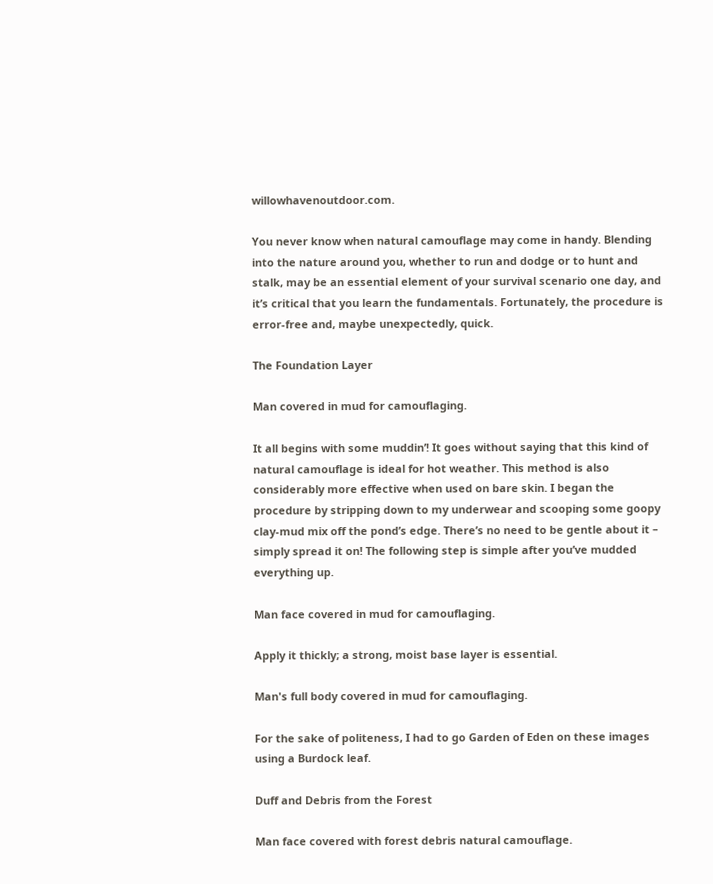willowhavenoutdoor.com.

You never know when natural camouflage may come in handy. Blending into the nature around you, whether to run and dodge or to hunt and stalk, may be an essential element of your survival scenario one day, and it’s critical that you learn the fundamentals. Fortunately, the procedure is error-free and, maybe unexpectedly, quick.

The Foundation Layer

Man covered in mud for camouflaging.

It all begins with some muddin’! It goes without saying that this kind of natural camouflage is ideal for hot weather. This method is also considerably more effective when used on bare skin. I began the procedure by stripping down to my underwear and scooping some goopy clay-mud mix off the pond’s edge. There’s no need to be gentle about it – simply spread it on! The following step is simple after you’ve mudded everything up.

Man face covered in mud for camouflaging.

Apply it thickly; a strong, moist base layer is essential.

Man's full body covered in mud for camouflaging.

For the sake of politeness, I had to go Garden of Eden on these images using a Burdock leaf.

Duff and Debris from the Forest

Man face covered with forest debris natural camouflage.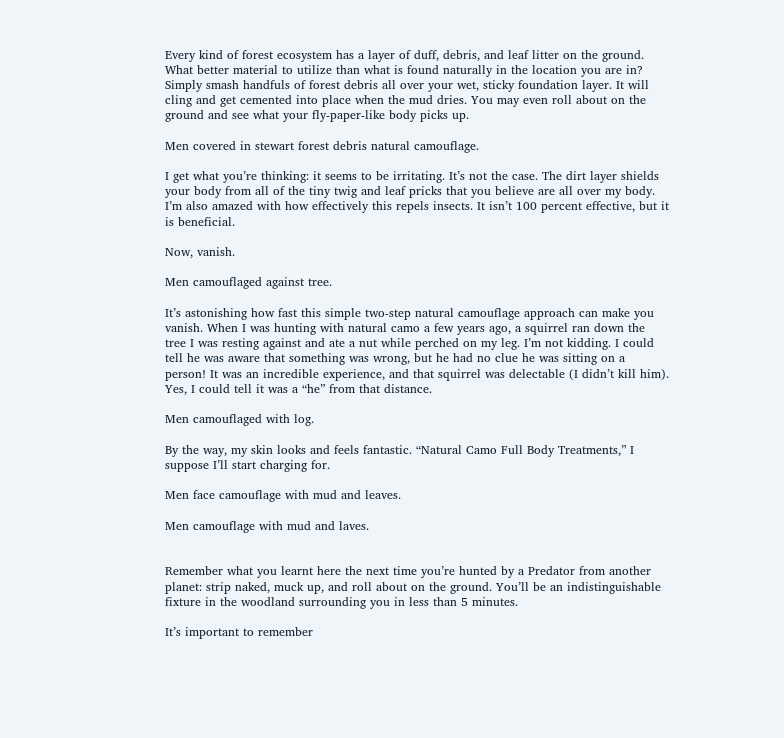Every kind of forest ecosystem has a layer of duff, debris, and leaf litter on the ground. What better material to utilize than what is found naturally in the location you are in? Simply smash handfuls of forest debris all over your wet, sticky foundation layer. It will cling and get cemented into place when the mud dries. You may even roll about on the ground and see what your fly-paper-like body picks up.

Men covered in stewart forest debris natural camouflage.

I get what you’re thinking: it seems to be irritating. It’s not the case. The dirt layer shields your body from all of the tiny twig and leaf pricks that you believe are all over my body. I’m also amazed with how effectively this repels insects. It isn’t 100 percent effective, but it is beneficial.

Now, vanish.

Men camouflaged against tree.

It’s astonishing how fast this simple two-step natural camouflage approach can make you vanish. When I was hunting with natural camo a few years ago, a squirrel ran down the tree I was resting against and ate a nut while perched on my leg. I’m not kidding. I could tell he was aware that something was wrong, but he had no clue he was sitting on a person! It was an incredible experience, and that squirrel was delectable (I didn’t kill him). Yes, I could tell it was a “he” from that distance.

Men camouflaged with log.

By the way, my skin looks and feels fantastic. “Natural Camo Full Body Treatments,” I suppose I’ll start charging for.

Men face camouflage with mud and leaves.

Men camouflage with mud and laves.


Remember what you learnt here the next time you’re hunted by a Predator from another planet: strip naked, muck up, and roll about on the ground. You’ll be an indistinguishable fixture in the woodland surrounding you in less than 5 minutes.

It’s important to remember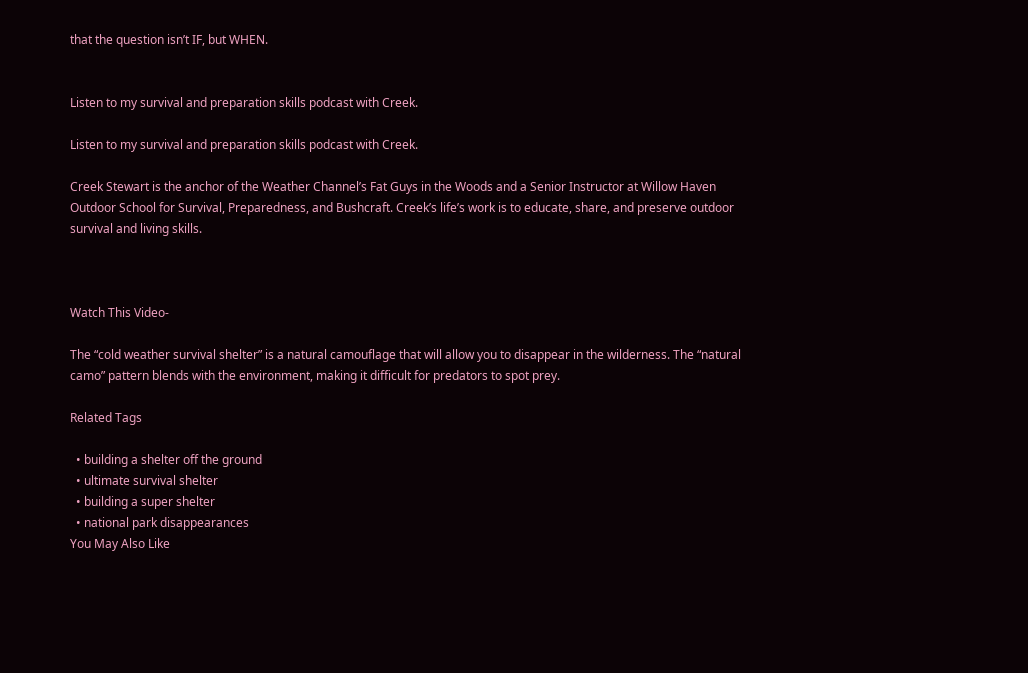that the question isn’t IF, but WHEN.


Listen to my survival and preparation skills podcast with Creek.

Listen to my survival and preparation skills podcast with Creek.

Creek Stewart is the anchor of the Weather Channel’s Fat Guys in the Woods and a Senior Instructor at Willow Haven Outdoor School for Survival, Preparedness, and Bushcraft. Creek’s life’s work is to educate, share, and preserve outdoor survival and living skills.



Watch This Video-

The “cold weather survival shelter” is a natural camouflage that will allow you to disappear in the wilderness. The “natural camo” pattern blends with the environment, making it difficult for predators to spot prey.

Related Tags

  • building a shelter off the ground
  • ultimate survival shelter
  • building a super shelter
  • national park disappearances
You May Also Like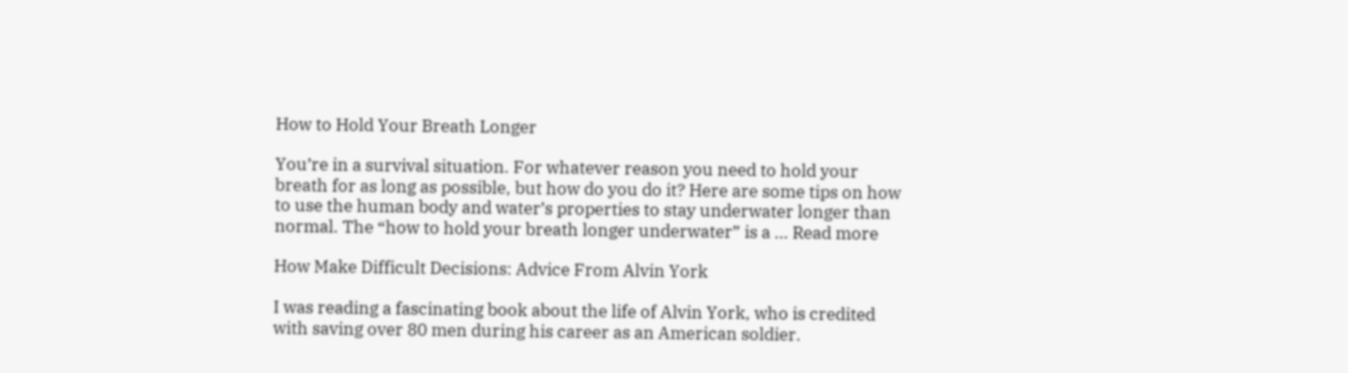How to Hold Your Breath Longer

You’re in a survival situation. For whatever reason you need to hold your breath for as long as possible, but how do you do it? Here are some tips on how to use the human body and water’s properties to stay underwater longer than normal. The “how to hold your breath longer underwater” is a … Read more

How Make Difficult Decisions: Advice From Alvin York

I was reading a fascinating book about the life of Alvin York, who is credited with saving over 80 men during his career as an American soldier.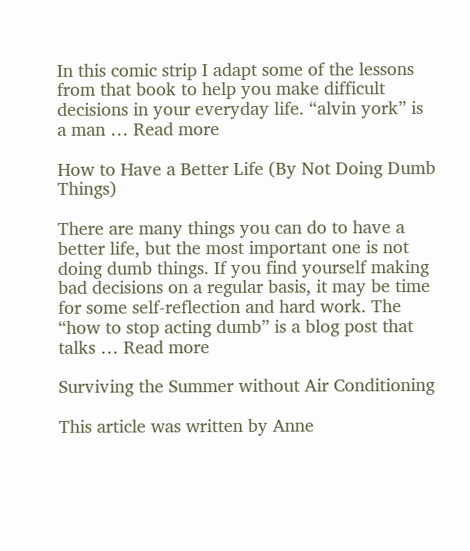In this comic strip I adapt some of the lessons from that book to help you make difficult decisions in your everyday life. “alvin york” is a man … Read more

How to Have a Better Life (By Not Doing Dumb Things)

There are many things you can do to have a better life, but the most important one is not doing dumb things. If you find yourself making bad decisions on a regular basis, it may be time for some self-reflection and hard work. The “how to stop acting dumb” is a blog post that talks … Read more

Surviving the Summer without Air Conditioning

This article was written by Anne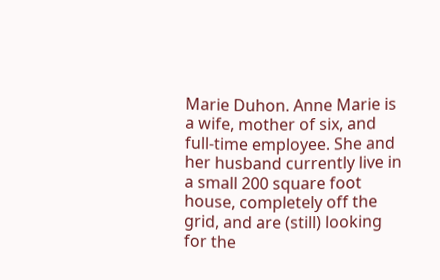Marie Duhon. Anne Marie is a wife, mother of six, and full-time employee. She and her husband currently live in a small 200 square foot house, completely off the grid, and are (still) looking for the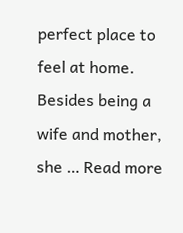perfect place to feel at home. Besides being a wife and mother, she … Read more